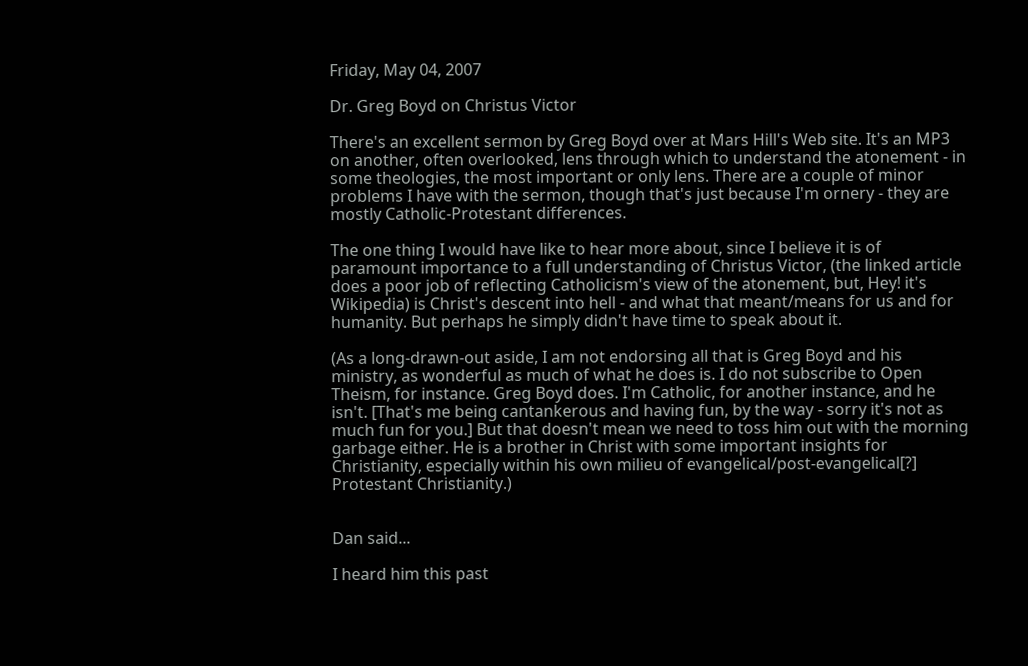Friday, May 04, 2007

Dr. Greg Boyd on Christus Victor

There's an excellent sermon by Greg Boyd over at Mars Hill's Web site. It's an MP3 on another, often overlooked, lens through which to understand the atonement - in some theologies, the most important or only lens. There are a couple of minor problems I have with the sermon, though that's just because I'm ornery - they are mostly Catholic-Protestant differences.

The one thing I would have like to hear more about, since I believe it is of paramount importance to a full understanding of Christus Victor, (the linked article does a poor job of reflecting Catholicism's view of the atonement, but, Hey! it's Wikipedia) is Christ's descent into hell - and what that meant/means for us and for humanity. But perhaps he simply didn't have time to speak about it.

(As a long-drawn-out aside, I am not endorsing all that is Greg Boyd and his ministry, as wonderful as much of what he does is. I do not subscribe to Open Theism, for instance. Greg Boyd does. I'm Catholic, for another instance, and he isn't. [That's me being cantankerous and having fun, by the way - sorry it's not as much fun for you.] But that doesn't mean we need to toss him out with the morning garbage either. He is a brother in Christ with some important insights for Christianity, especially within his own milieu of evangelical/post-evangelical[?] Protestant Christianity.)


Dan said...

I heard him this past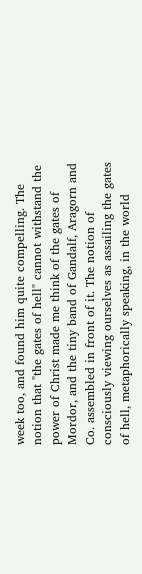week too, and found him quite compelling. The notion that "the gates of hell" cannot withstand the power of Christ made me think of the gates of Mordor, and the tiny band of Gandalf, Aragorn and Co. assembled in front of it. The notion of consciously viewing ourselves as assailing the gates of hell, metaphorically speaking, in the world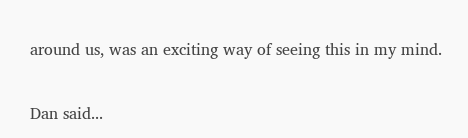around us, was an exciting way of seeing this in my mind.

Dan said...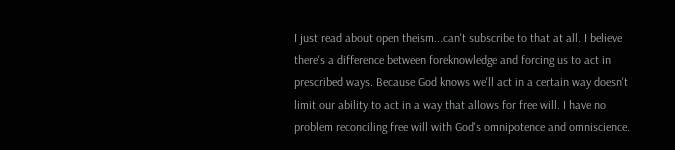I just read about open theism...can't subscribe to that at all. I believe there's a difference between foreknowledge and forcing us to act in prescribed ways. Because God knows we'll act in a certain way doesn't limit our ability to act in a way that allows for free will. I have no problem reconciling free will with God's omnipotence and omniscience.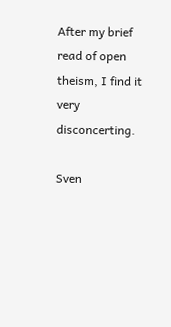After my brief read of open theism, I find it very disconcerting.

Sven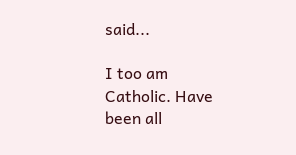said...

I too am Catholic. Have been all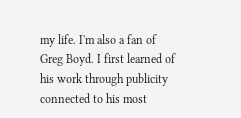my life. I'm also a fan of Greg Boyd. I first learned of his work through publicity connected to his most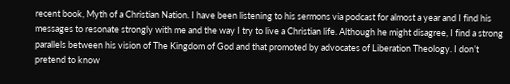recent book, Myth of a Christian Nation. I have been listening to his sermons via podcast for almost a year and I find his messages to resonate strongly with me and the way I try to live a Christian life. Although he might disagree, I find a strong parallels between his vision of The Kingdom of God and that promoted by advocates of Liberation Theology. I don’t pretend to know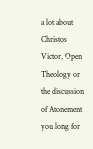a lot about Christos Victor, Open Theology or the discussion of Atonement you long for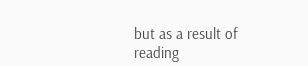but as a result of reading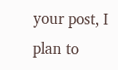your post, I plan to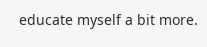educate myself a bit more.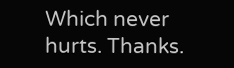Which never hurts. Thanks.